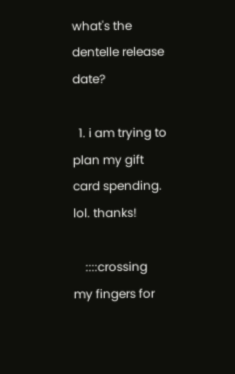what's the dentelle release date?

  1. i am trying to plan my gift card spending. lol. thanks!

    ::::crossing my fingers for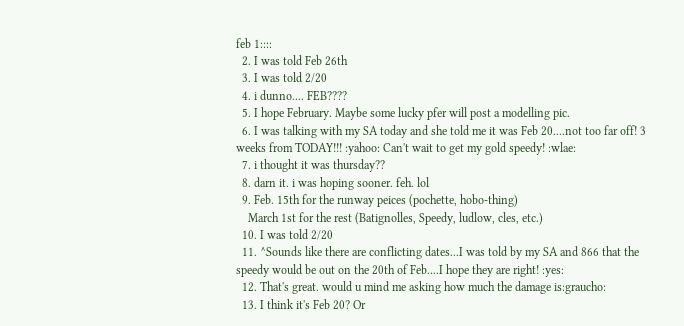feb 1::::
  2. I was told Feb 26th
  3. I was told 2/20
  4. i dunno.... FEB????
  5. I hope February. Maybe some lucky pfer will post a modelling pic.
  6. I was talking with my SA today and she told me it was Feb 20....not too far off! 3 weeks from TODAY!!! :yahoo: Can't wait to get my gold speedy! :wlae:
  7. i thought it was thursday??
  8. darn it. i was hoping sooner. feh. lol
  9. Feb. 15th for the runway peices (pochette, hobo-thing)
    March 1st for the rest (Batignolles, Speedy, ludlow, cles, etc.)
  10. I was told 2/20
  11. ^Sounds like there are conflicting dates...I was told by my SA and 866 that the speedy would be out on the 20th of Feb....I hope they are right! :yes:
  12. That's great. would u mind me asking how much the damage is:graucho:
  13. I think it's Feb 20? Or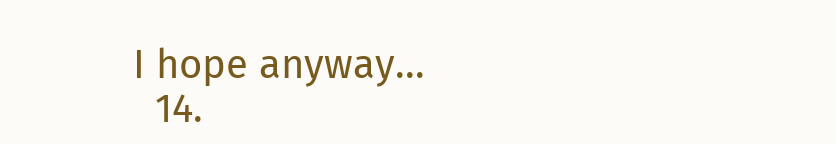I hope anyway...
  14.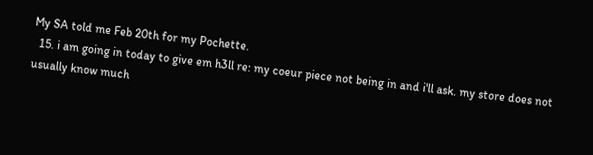My SA told me Feb 20th for my Pochette.
  15. i am going in today to give em h3ll re: my coeur piece not being in and i'll ask. my store does not usually know much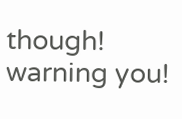though! warning you!